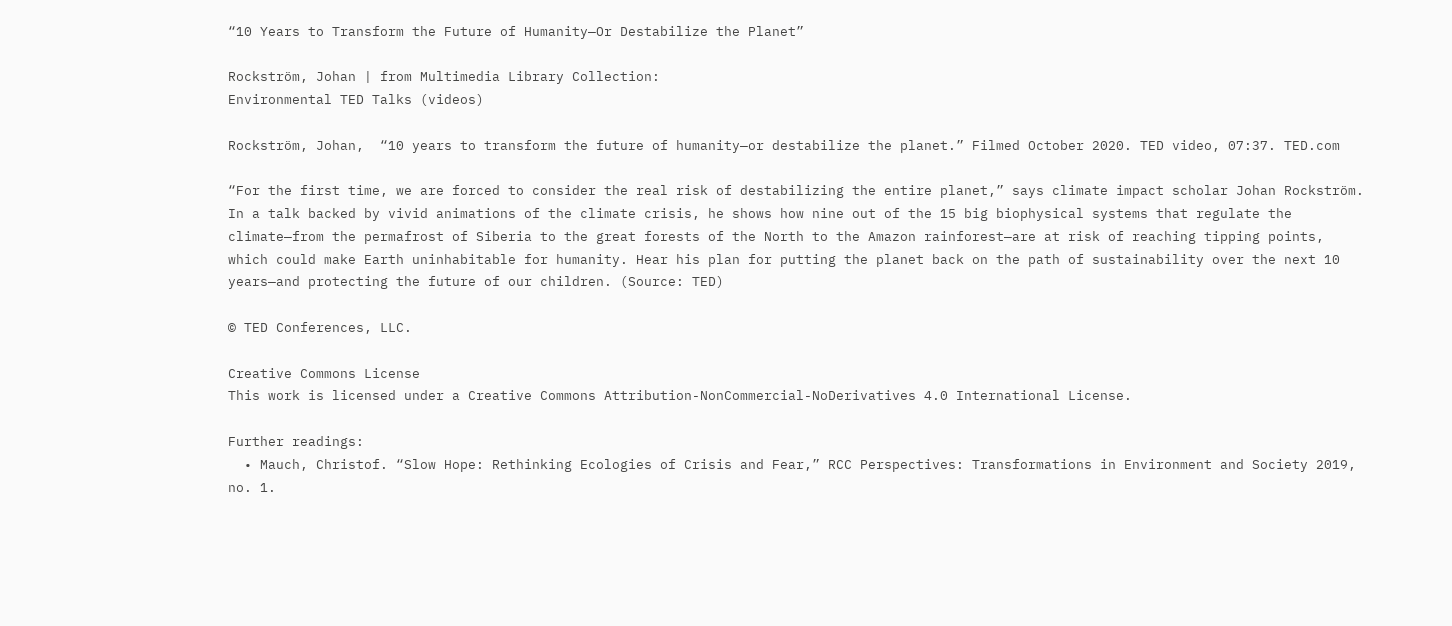“10 Years to Transform the Future of Humanity—Or Destabilize the Planet”

Rockström, Johan | from Multimedia Library Collection:
Environmental TED Talks (videos)

Rockström, Johan,  “10 years to transform the future of humanity—or destabilize the planet.” Filmed October 2020. TED video, 07:37. TED.com

“For the first time, we are forced to consider the real risk of destabilizing the entire planet,” says climate impact scholar Johan Rockström. In a talk backed by vivid animations of the climate crisis, he shows how nine out of the 15 big biophysical systems that regulate the climate—from the permafrost of Siberia to the great forests of the North to the Amazon rainforest—are at risk of reaching tipping points, which could make Earth uninhabitable for humanity. Hear his plan for putting the planet back on the path of sustainability over the next 10 years—and protecting the future of our children. (Source: TED)

© TED Conferences, LLC.

Creative Commons License
This work is licensed under a Creative Commons Attribution-NonCommercial-NoDerivatives 4.0 International License.

Further readings:
  • Mauch, Christof. “Slow Hope: Rethinking Ecologies of Crisis and Fear,” RCC Perspectives: Transformations in Environment and Society 2019, no. 1.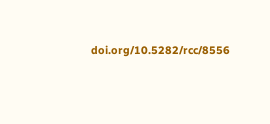doi.org/10.5282/rcc/8556